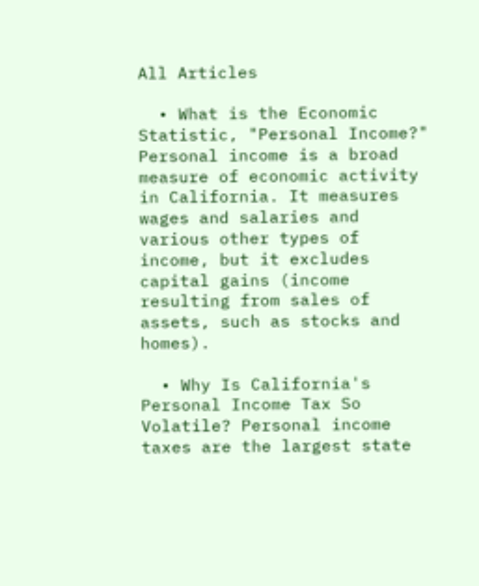All Articles

  • What is the Economic Statistic, "Personal Income?" Personal income is a broad measure of economic activity in California. It measures wages and salaries and various other types of income, but it excludes capital gains (income resulting from sales of assets, such as stocks and homes).

  • Why Is California's Personal Income Tax So Volatile? Personal income taxes are the largest state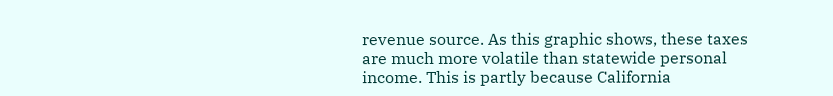revenue source. As this graphic shows, these taxes are much more volatile than statewide personal income. This is partly because California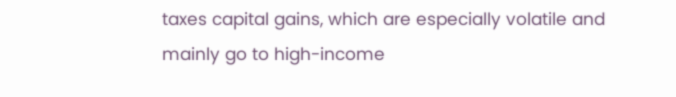taxes capital gains, which are especially volatile and mainly go to high-income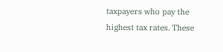taxpayers who pay the highest tax rates. These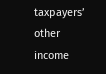taxpayers’ other income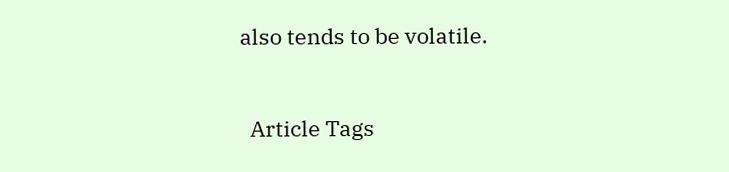also tends to be volatile.


  Article Tags